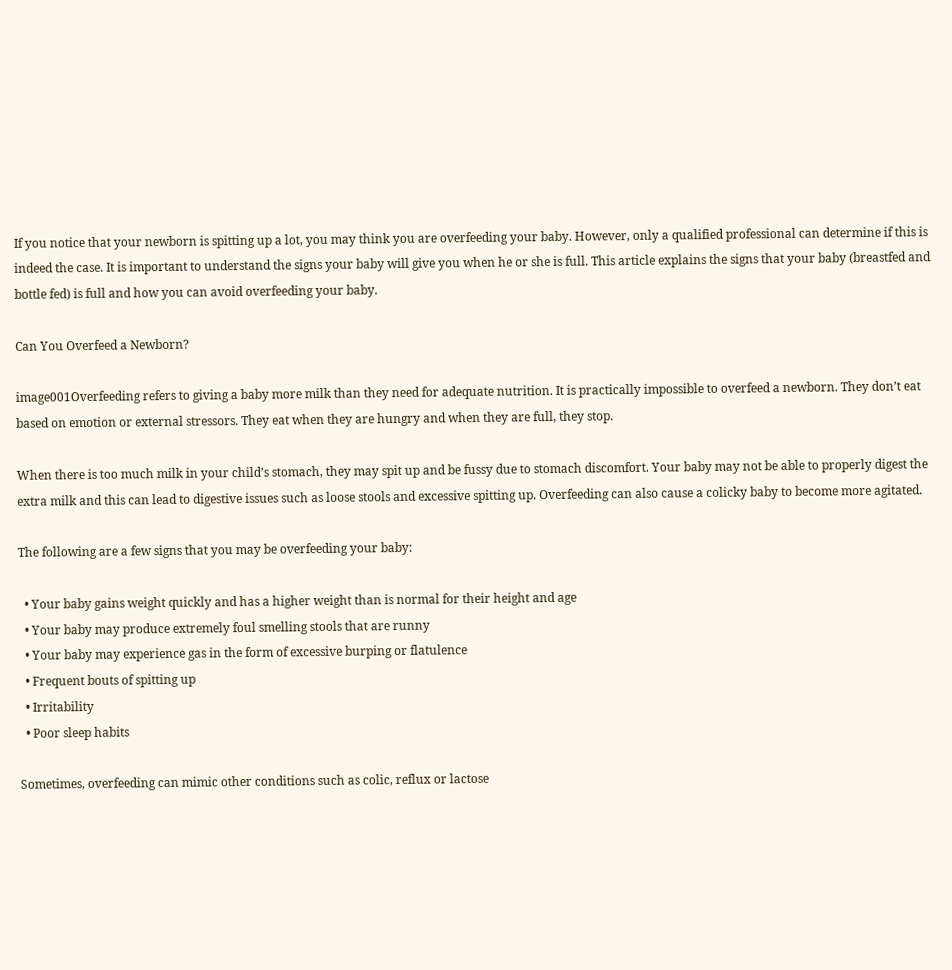If you notice that your newborn is spitting up a lot, you may think you are overfeeding your baby. However, only a qualified professional can determine if this is indeed the case. It is important to understand the signs your baby will give you when he or she is full. This article explains the signs that your baby (breastfed and bottle fed) is full and how you can avoid overfeeding your baby.

Can You Overfeed a Newborn?

image001Overfeeding refers to giving a baby more milk than they need for adequate nutrition. It is practically impossible to overfeed a newborn. They don’t eat based on emotion or external stressors. They eat when they are hungry and when they are full, they stop.

When there is too much milk in your child’s stomach, they may spit up and be fussy due to stomach discomfort. Your baby may not be able to properly digest the extra milk and this can lead to digestive issues such as loose stools and excessive spitting up. Overfeeding can also cause a colicky baby to become more agitated.

The following are a few signs that you may be overfeeding your baby:

  • Your baby gains weight quickly and has a higher weight than is normal for their height and age
  • Your baby may produce extremely foul smelling stools that are runny
  • Your baby may experience gas in the form of excessive burping or flatulence
  • Frequent bouts of spitting up
  • Irritability
  • Poor sleep habits

Sometimes, overfeeding can mimic other conditions such as colic, reflux or lactose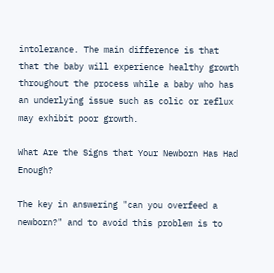intolerance. The main difference is that that the baby will experience healthy growth throughout the process while a baby who has an underlying issue such as colic or reflux may exhibit poor growth.

What Are the Signs that Your Newborn Has Had Enough?

The key in answering "can you overfeed a newborn?" and to avoid this problem is to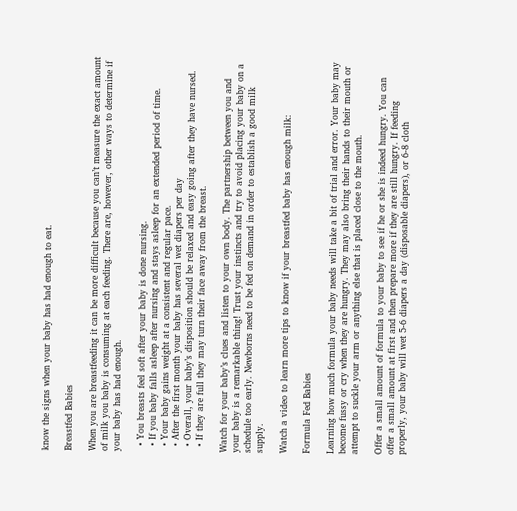know the signs when your baby has had enough to eat.

Breastfed Babies

When you are breastfeeding it can be more difficult because you can’t measure the exact amount of milk you baby is consuming at each feeding. There are, however, other ways to determine if your baby has had enough.

  • You breasts feel soft after your baby is done nursing.
  • If you baby falls asleep after nursing and stays asleep for an extended period of time.
  • Your baby gains weight at a consistent and regular pace.
  • After the first month your baby has several wet diapers per day
  • Overall, your baby’s disposition should be relaxed and easy going after they have nursed.
  • If they are full they may turn their face away from the breast.

Watch for your baby’s clues and listen to your own body. The partnership between you and your baby is a remarkable thing! Trust your instincts and try to avoid placing your baby on a schedule too early. Newborns need to be fed on demand in order to establish a good milk supply.

Watch a video to learn more tips to know if your breastfed baby has enough milk:

Formula Fed Babies

Learning how much formula your baby needs will take a bit of trial and error. Your baby may become fussy or cry when they are hungry. They may also bring their hands to their mouth or attempt to suckle your arm or anything else that is placed close to the mouth.

Offer a small amount of formula to your baby to see if he or she is indeed hungry. You can offer a small amount at first and then prepare more if they are still hungry. If feeding properly, your baby will wet 5-6 diapers a day (disposable diapers), or 6-8 cloth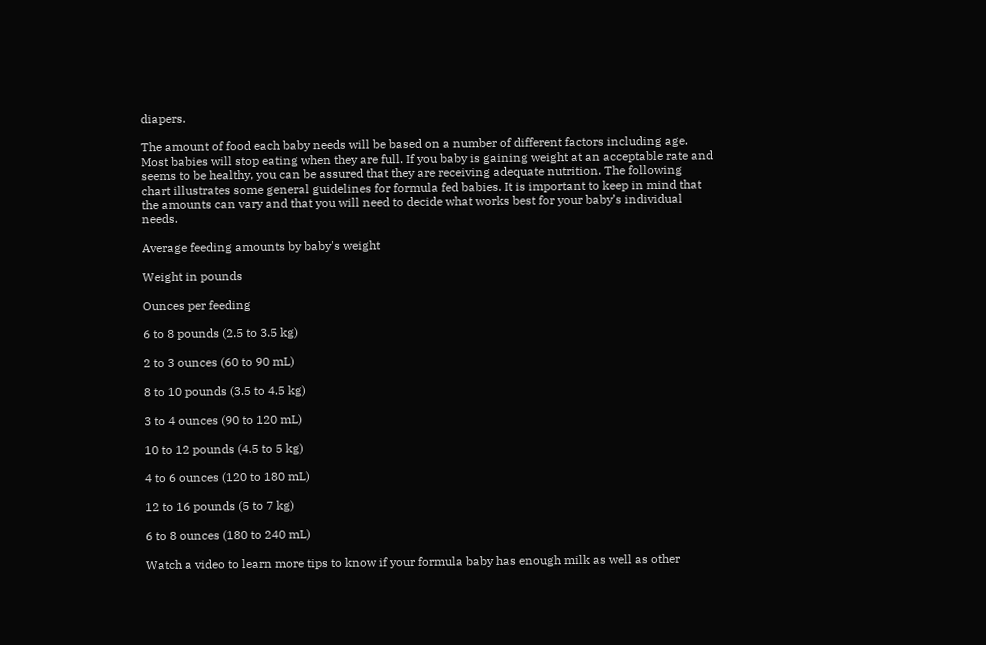diapers.

The amount of food each baby needs will be based on a number of different factors including age. Most babies will stop eating when they are full. If you baby is gaining weight at an acceptable rate and seems to be healthy, you can be assured that they are receiving adequate nutrition. The following chart illustrates some general guidelines for formula fed babies. It is important to keep in mind that the amounts can vary and that you will need to decide what works best for your baby’s individual needs.

Average feeding amounts by baby's weight

Weight in pounds

Ounces per feeding

6 to 8 pounds (2.5 to 3.5 kg)

2 to 3 ounces (60 to 90 mL)

8 to 10 pounds (3.5 to 4.5 kg)

3 to 4 ounces (90 to 120 mL)

10 to 12 pounds (4.5 to 5 kg)

4 to 6 ounces (120 to 180 mL)

12 to 16 pounds (5 to 7 kg)

6 to 8 ounces (180 to 240 mL)

Watch a video to learn more tips to know if your formula baby has enough milk as well as other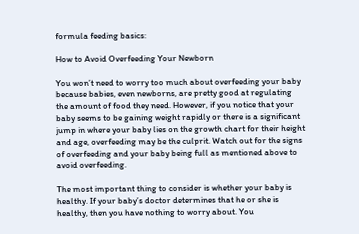formula feeding basics:

How to Avoid Overfeeding Your Newborn

You won’t need to worry too much about overfeeding your baby because babies, even newborns, are pretty good at regulating the amount of food they need. However, if you notice that your baby seems to be gaining weight rapidly or there is a significant jump in where your baby lies on the growth chart for their height and age, overfeeding may be the culprit. Watch out for the signs of overfeeding and your baby being full as mentioned above to avoid overfeeding.

The most important thing to consider is whether your baby is healthy. If your baby’s doctor determines that he or she is healthy, then you have nothing to worry about. You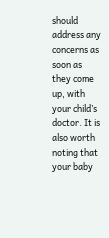should address any concerns as soon as they come up, with your child’s doctor. It is also worth noting that your baby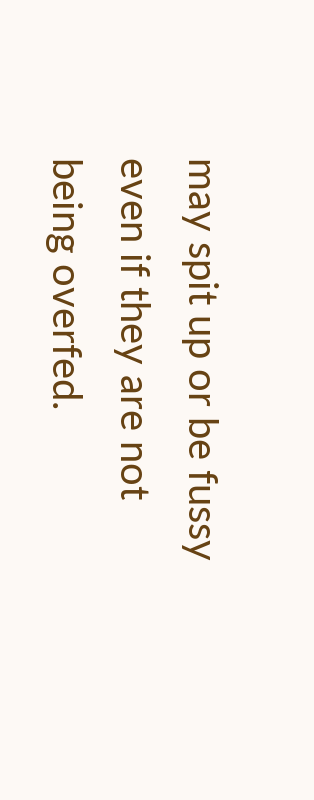may spit up or be fussy even if they are not being overfed.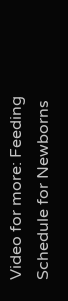Video for more: Feeding Schedule for Newborns